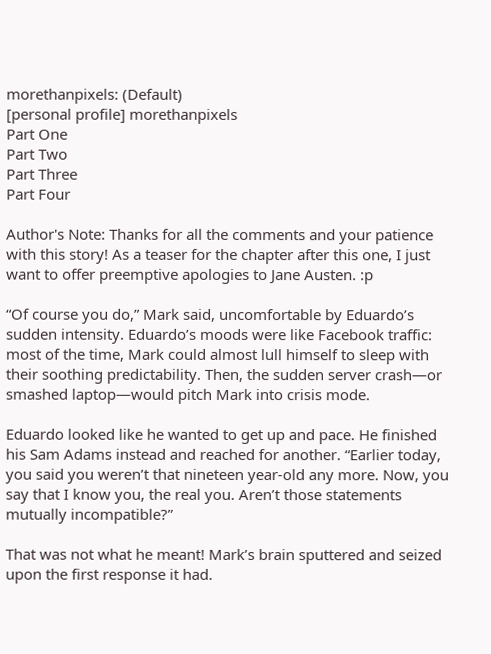morethanpixels: (Default)
[personal profile] morethanpixels
Part One
Part Two
Part Three
Part Four

Author's Note: Thanks for all the comments and your patience with this story! As a teaser for the chapter after this one, I just want to offer preemptive apologies to Jane Austen. :p

“Of course you do,” Mark said, uncomfortable by Eduardo’s sudden intensity. Eduardo’s moods were like Facebook traffic: most of the time, Mark could almost lull himself to sleep with their soothing predictability. Then, the sudden server crash—or smashed laptop—would pitch Mark into crisis mode.

Eduardo looked like he wanted to get up and pace. He finished his Sam Adams instead and reached for another. “Earlier today, you said you weren’t that nineteen year-old any more. Now, you say that I know you, the real you. Aren’t those statements mutually incompatible?”

That was not what he meant! Mark’s brain sputtered and seized upon the first response it had.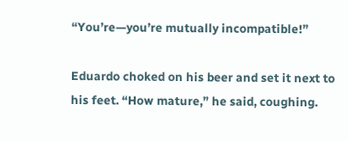“You’re—you’re mutually incompatible!”

Eduardo choked on his beer and set it next to his feet. “How mature,” he said, coughing.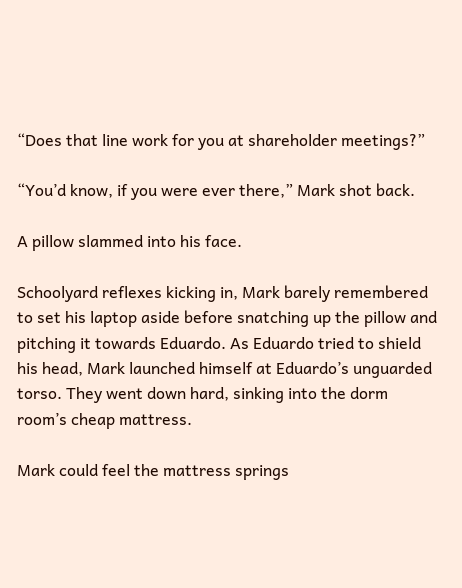“Does that line work for you at shareholder meetings?”

“You’d know, if you were ever there,” Mark shot back.

A pillow slammed into his face.

Schoolyard reflexes kicking in, Mark barely remembered to set his laptop aside before snatching up the pillow and pitching it towards Eduardo. As Eduardo tried to shield his head, Mark launched himself at Eduardo’s unguarded torso. They went down hard, sinking into the dorm room’s cheap mattress.

Mark could feel the mattress springs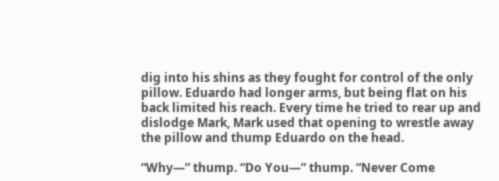dig into his shins as they fought for control of the only pillow. Eduardo had longer arms, but being flat on his back limited his reach. Every time he tried to rear up and dislodge Mark, Mark used that opening to wrestle away the pillow and thump Eduardo on the head.

“Why—” thump. “Do You—” thump. “Never Come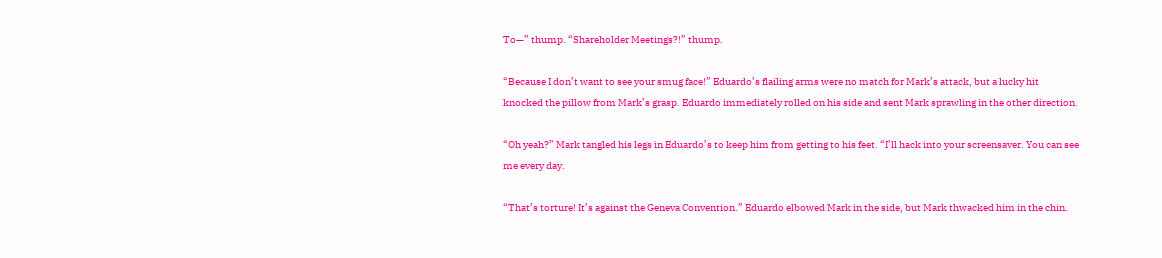To—” thump. “Shareholder Meetings?!” thump.

“Because I don’t want to see your smug face!” Eduardo’s flailing arms were no match for Mark’s attack, but a lucky hit knocked the pillow from Mark’s grasp. Eduardo immediately rolled on his side and sent Mark sprawling in the other direction.

“Oh yeah?” Mark tangled his legs in Eduardo’s to keep him from getting to his feet. “I’ll hack into your screensaver. You can see me every day.

“That’s torture! It’s against the Geneva Convention.” Eduardo elbowed Mark in the side, but Mark thwacked him in the chin.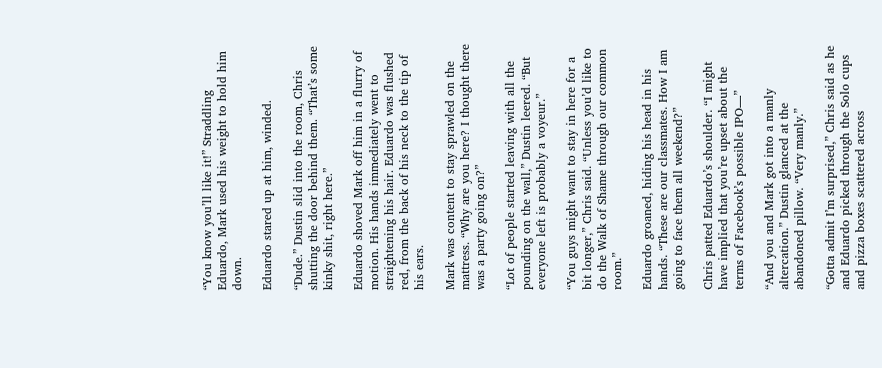“You know you’ll like it!” Straddling Eduardo, Mark used his weight to hold him down.

Eduardo stared up at him, winded.

“Dude.” Dustin slid into the room, Chris shutting the door behind them. “That’s some kinky shit, right here.”

Eduardo shoved Mark off him in a flurry of motion. His hands immediately went to
straightening his hair. Eduardo was flushed red, from the back of his neck to the tip of his ears.

Mark was content to stay sprawled on the mattress. “Why are you here? I thought there was a party going on?”

“Lot of people started leaving with all the pounding on the wall,” Dustin leered. “But everyone left is probably a voyeur.”

“You guys might want to stay in here for a bit longer,” Chris said. “Unless you’d like to do the Walk of Shame through our common room.”

Eduardo groaned, hiding his head in his hands. “These are our classmates. How I am going to face them all weekend?”

Chris patted Eduardo’s shoulder. “I might have implied that you’re upset about the terms of Facebook’s possible IPO—”

“And you and Mark got into a manly altercation.” Dustin glanced at the abandoned pillow. “Very manly.”

“Gotta admit I’m surprised,” Chris said as he and Eduardo picked through the Solo cups and pizza boxes scattered across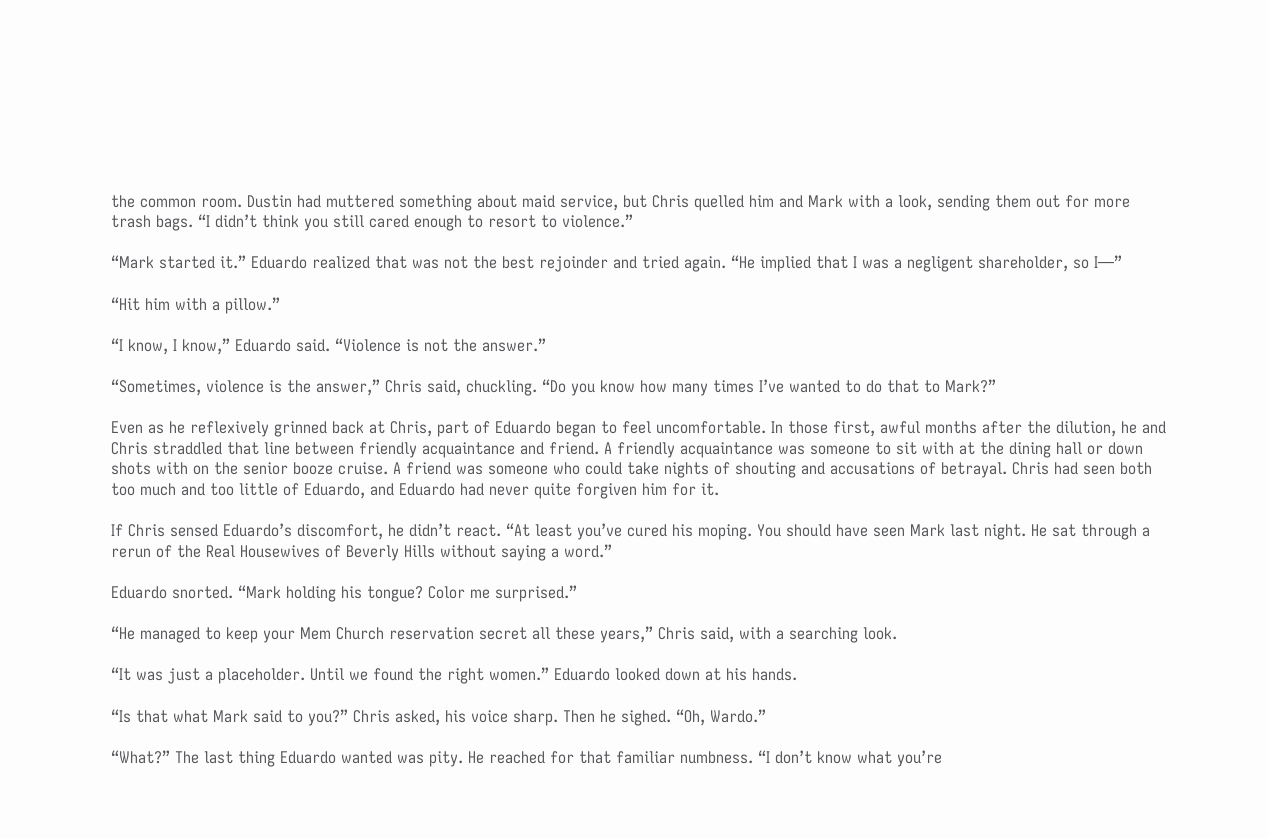the common room. Dustin had muttered something about maid service, but Chris quelled him and Mark with a look, sending them out for more trash bags. “I didn’t think you still cared enough to resort to violence.”

“Mark started it.” Eduardo realized that was not the best rejoinder and tried again. “He implied that I was a negligent shareholder, so I—”

“Hit him with a pillow.”

“I know, I know,” Eduardo said. “Violence is not the answer.”

“Sometimes, violence is the answer,” Chris said, chuckling. “Do you know how many times I’ve wanted to do that to Mark?”

Even as he reflexively grinned back at Chris, part of Eduardo began to feel uncomfortable. In those first, awful months after the dilution, he and Chris straddled that line between friendly acquaintance and friend. A friendly acquaintance was someone to sit with at the dining hall or down shots with on the senior booze cruise. A friend was someone who could take nights of shouting and accusations of betrayal. Chris had seen both too much and too little of Eduardo, and Eduardo had never quite forgiven him for it.

If Chris sensed Eduardo’s discomfort, he didn’t react. “At least you’ve cured his moping. You should have seen Mark last night. He sat through a rerun of the Real Housewives of Beverly Hills without saying a word.”

Eduardo snorted. “Mark holding his tongue? Color me surprised.”

“He managed to keep your Mem Church reservation secret all these years,” Chris said, with a searching look.

“It was just a placeholder. Until we found the right women.” Eduardo looked down at his hands.

“Is that what Mark said to you?” Chris asked, his voice sharp. Then he sighed. “Oh, Wardo.”

“What?” The last thing Eduardo wanted was pity. He reached for that familiar numbness. “I don’t know what you’re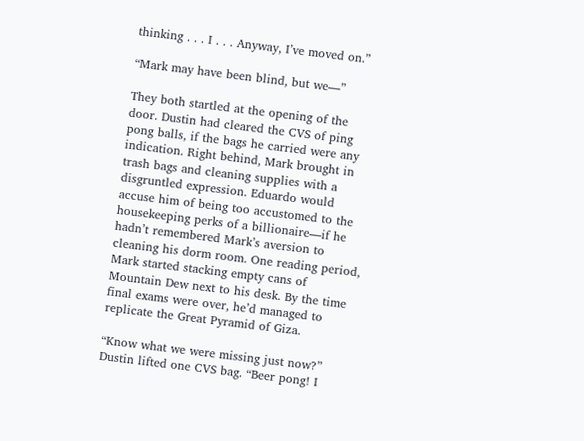thinking . . . I . . . Anyway, I’ve moved on.”

“Mark may have been blind, but we—”

They both startled at the opening of the door. Dustin had cleared the CVS of ping pong balls, if the bags he carried were any indication. Right behind, Mark brought in trash bags and cleaning supplies with a disgruntled expression. Eduardo would accuse him of being too accustomed to the housekeeping perks of a billionaire—if he hadn’t remembered Mark’s aversion to cleaning his dorm room. One reading period, Mark started stacking empty cans of Mountain Dew next to his desk. By the time final exams were over, he’d managed to replicate the Great Pyramid of Giza.

“Know what we were missing just now?” Dustin lifted one CVS bag. “Beer pong! I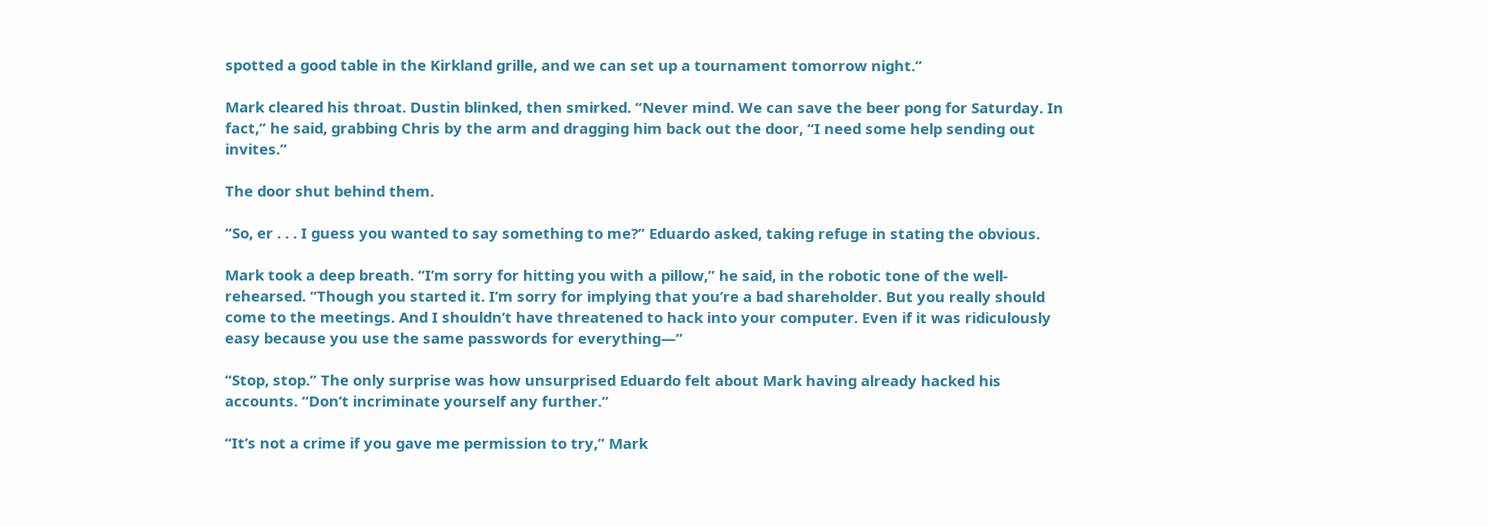spotted a good table in the Kirkland grille, and we can set up a tournament tomorrow night.”

Mark cleared his throat. Dustin blinked, then smirked. “Never mind. We can save the beer pong for Saturday. In fact,” he said, grabbing Chris by the arm and dragging him back out the door, “I need some help sending out invites.”

The door shut behind them.

“So, er . . . I guess you wanted to say something to me?” Eduardo asked, taking refuge in stating the obvious.

Mark took a deep breath. “I’m sorry for hitting you with a pillow,” he said, in the robotic tone of the well-rehearsed. “Though you started it. I’m sorry for implying that you’re a bad shareholder. But you really should come to the meetings. And I shouldn’t have threatened to hack into your computer. Even if it was ridiculously easy because you use the same passwords for everything—”

“Stop, stop.” The only surprise was how unsurprised Eduardo felt about Mark having already hacked his accounts. “Don’t incriminate yourself any further.”

“It’s not a crime if you gave me permission to try,” Mark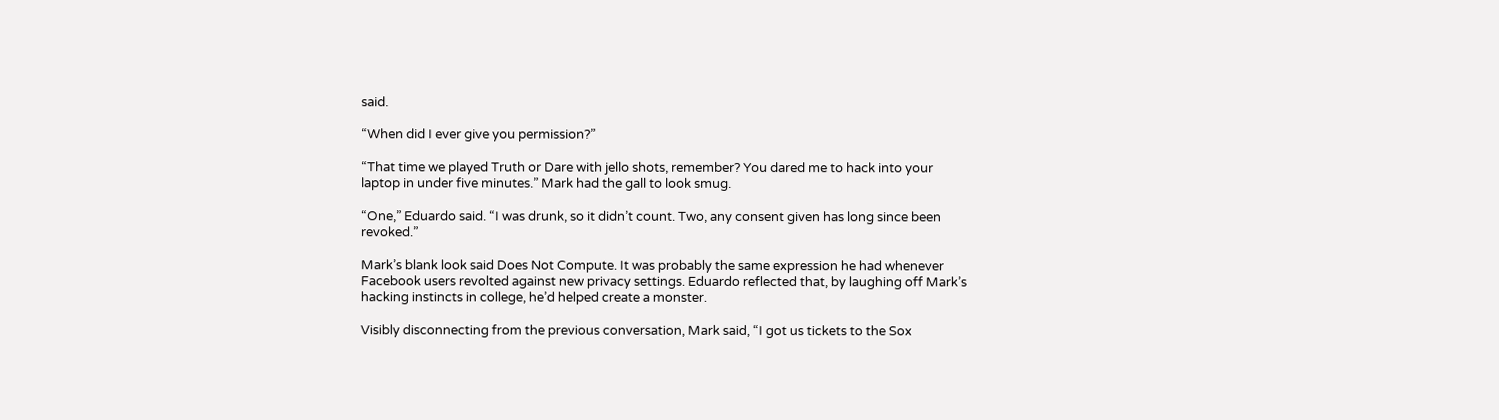said.

“When did I ever give you permission?”

“That time we played Truth or Dare with jello shots, remember? You dared me to hack into your laptop in under five minutes.” Mark had the gall to look smug.

“One,” Eduardo said. “I was drunk, so it didn’t count. Two, any consent given has long since been revoked.”

Mark’s blank look said Does Not Compute. It was probably the same expression he had whenever Facebook users revolted against new privacy settings. Eduardo reflected that, by laughing off Mark’s hacking instincts in college, he’d helped create a monster.

Visibly disconnecting from the previous conversation, Mark said, “I got us tickets to the Sox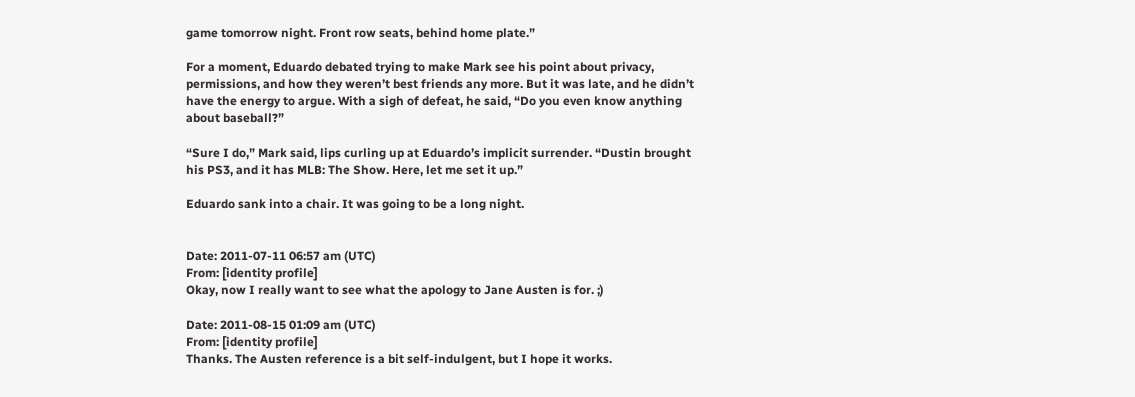game tomorrow night. Front row seats, behind home plate.”

For a moment, Eduardo debated trying to make Mark see his point about privacy, permissions, and how they weren’t best friends any more. But it was late, and he didn’t have the energy to argue. With a sigh of defeat, he said, “Do you even know anything about baseball?”

“Sure I do,” Mark said, lips curling up at Eduardo’s implicit surrender. “Dustin brought his PS3, and it has MLB: The Show. Here, let me set it up.”

Eduardo sank into a chair. It was going to be a long night.


Date: 2011-07-11 06:57 am (UTC)
From: [identity profile]
Okay, now I really want to see what the apology to Jane Austen is for. ;)

Date: 2011-08-15 01:09 am (UTC)
From: [identity profile]
Thanks. The Austen reference is a bit self-indulgent, but I hope it works.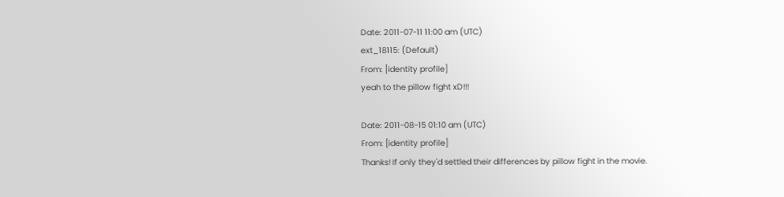Date: 2011-07-11 11:00 am (UTC)
ext_18115: (Default)
From: [identity profile]
yeah to the pillow fight xD!!!

Date: 2011-08-15 01:10 am (UTC)
From: [identity profile]
Thanks! If only they'd settled their differences by pillow fight in the movie.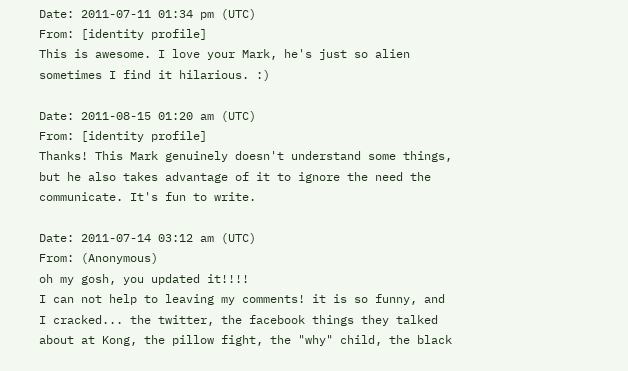Date: 2011-07-11 01:34 pm (UTC)
From: [identity profile]
This is awesome. I love your Mark, he's just so alien sometimes I find it hilarious. :)

Date: 2011-08-15 01:20 am (UTC)
From: [identity profile]
Thanks! This Mark genuinely doesn't understand some things, but he also takes advantage of it to ignore the need the communicate. It's fun to write.

Date: 2011-07-14 03:12 am (UTC)
From: (Anonymous)
oh my gosh, you updated it!!!!
I can not help to leaving my comments! it is so funny, and I cracked... the twitter, the facebook things they talked about at Kong, the pillow fight, the "why" child, the black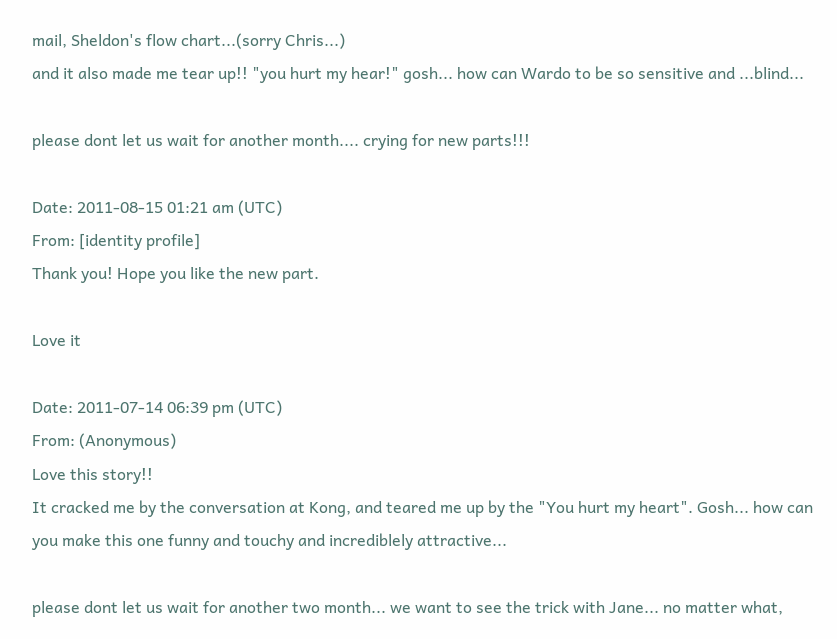mail, Sheldon's flow chart...(sorry Chris...)
and it also made me tear up!! "you hurt my hear!" gosh... how can Wardo to be so sensitive and ...blind...

please dont let us wait for another month.... crying for new parts!!!

Date: 2011-08-15 01:21 am (UTC)
From: [identity profile]
Thank you! Hope you like the new part.

Love it

Date: 2011-07-14 06:39 pm (UTC)
From: (Anonymous)
Love this story!!
It cracked me by the conversation at Kong, and teared me up by the "You hurt my heart". Gosh... how can you make this one funny and touchy and incrediblely attractive...

please dont let us wait for another two month... we want to see the trick with Jane... no matter what,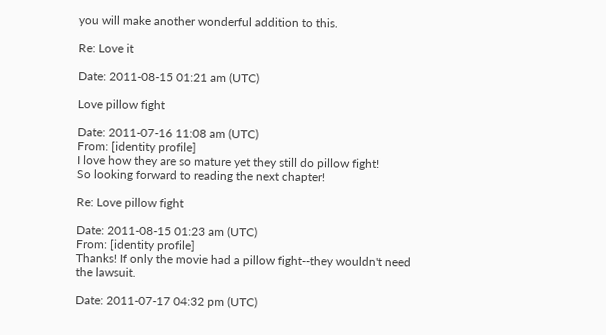you will make another wonderful addition to this.

Re: Love it

Date: 2011-08-15 01:21 am (UTC)

Love pillow fight

Date: 2011-07-16 11:08 am (UTC)
From: [identity profile]
I love how they are so mature yet they still do pillow fight!
So looking forward to reading the next chapter!

Re: Love pillow fight

Date: 2011-08-15 01:23 am (UTC)
From: [identity profile]
Thanks! If only the movie had a pillow fight--they wouldn't need the lawsuit.

Date: 2011-07-17 04:32 pm (UTC)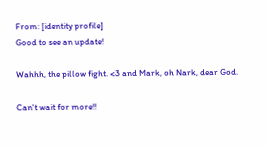From: [identity profile]
Good to see an update!

Wahhh, the pillow fight. <3 and Mark, oh Nark, dear God.

Can't wait for more!!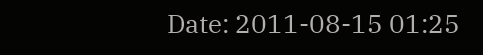Date: 2011-08-15 01:25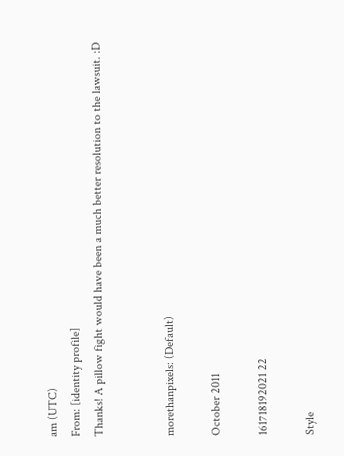am (UTC)
From: [identity profile]
Thanks! A pillow fight would have been a much better resolution to the lawsuit. :D


morethanpixels: (Default)

October 2011

161718192021 22

Style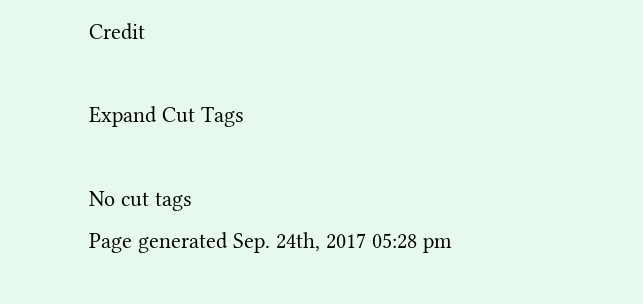Credit

Expand Cut Tags

No cut tags
Page generated Sep. 24th, 2017 05:28 pm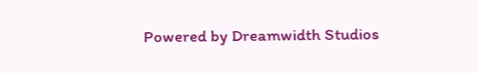Powered by Dreamwidth Studios